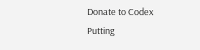Donate to Codex
Putting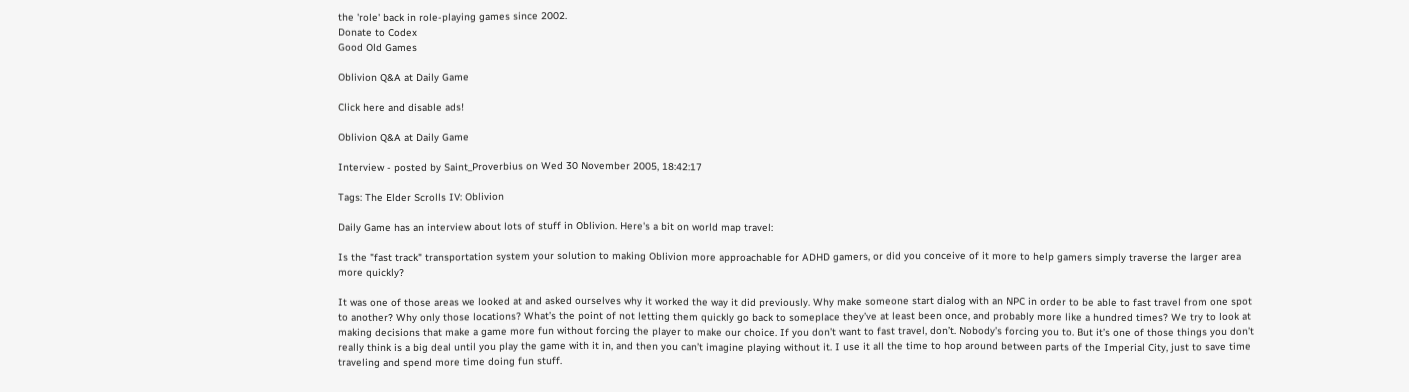the 'role' back in role-playing games since 2002.
Donate to Codex
Good Old Games

Oblivion Q&A at Daily Game

Click here and disable ads!

Oblivion Q&A at Daily Game

Interview - posted by Saint_Proverbius on Wed 30 November 2005, 18:42:17

Tags: The Elder Scrolls IV: Oblivion

Daily Game has an interview about lots of stuff in Oblivion. Here's a bit on world map travel:

Is the "fast track" transportation system your solution to making Oblivion more approachable for ADHD gamers, or did you conceive of it more to help gamers simply traverse the larger area more quickly?

It was one of those areas we looked at and asked ourselves why it worked the way it did previously. Why make someone start dialog with an NPC in order to be able to fast travel from one spot to another? Why only those locations? What’s the point of not letting them quickly go back to someplace they’ve at least been once, and probably more like a hundred times? We try to look at making decisions that make a game more fun without forcing the player to make our choice. If you don’t want to fast travel, don’t. Nobody’s forcing you to. But it’s one of those things you don’t really think is a big deal until you play the game with it in, and then you can’t imagine playing without it. I use it all the time to hop around between parts of the Imperial City, just to save time traveling and spend more time doing fun stuff.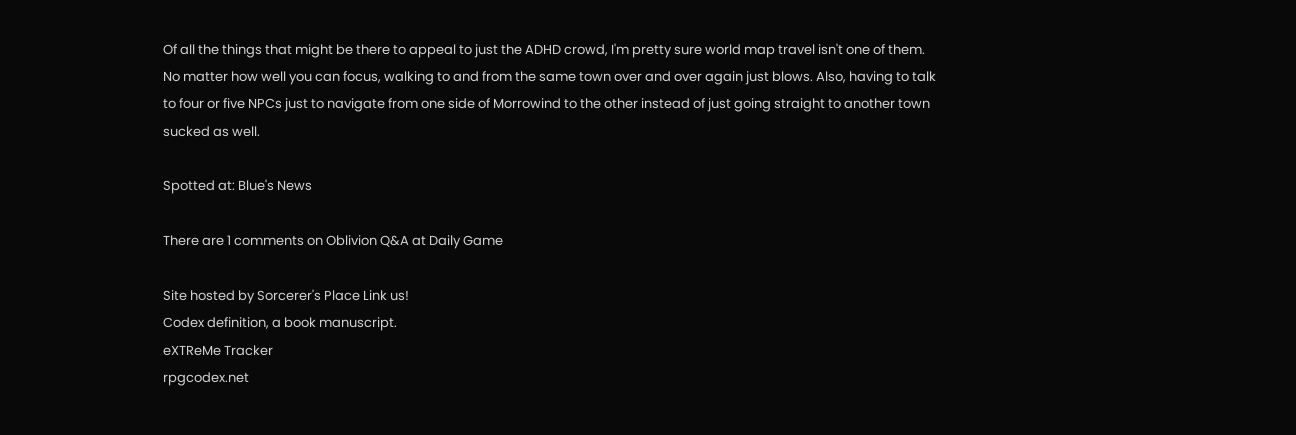Of all the things that might be there to appeal to just the ADHD crowd, I'm pretty sure world map travel isn't one of them. No matter how well you can focus, walking to and from the same town over and over again just blows. Also, having to talk to four or five NPCs just to navigate from one side of Morrowind to the other instead of just going straight to another town sucked as well.

Spotted at: Blue's News

There are 1 comments on Oblivion Q&A at Daily Game

Site hosted by Sorcerer's Place Link us!
Codex definition, a book manuscript.
eXTReMe Tracker
rpgcodex.net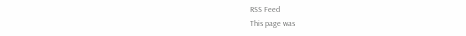RSS Feed
This page was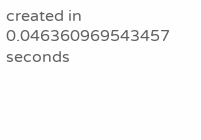created in 0.046360969543457 seconds